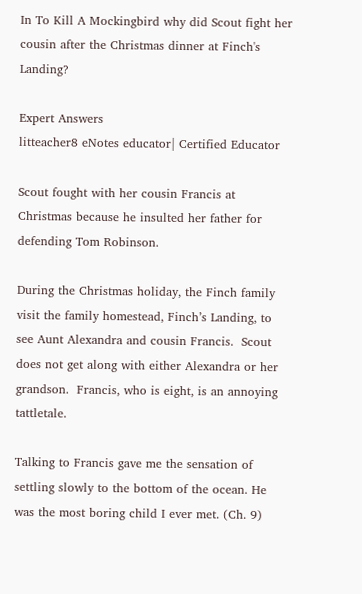In To Kill A Mockingbird why did Scout fight her cousin after the Christmas dinner at Finch's Landing?

Expert Answers
litteacher8 eNotes educator| Certified Educator

Scout fought with her cousin Francis at Christmas because he insulted her father for defending Tom Robinson.

During the Christmas holiday, the Finch family visit the family homestead, Finch’s Landing, to see Aunt Alexandra and cousin Francis.  Scout does not get along with either Alexandra or her grandson.  Francis, who is eight, is an annoying tattletale.

Talking to Francis gave me the sensation of settling slowly to the bottom of the ocean. He was the most boring child I ever met. (Ch. 9)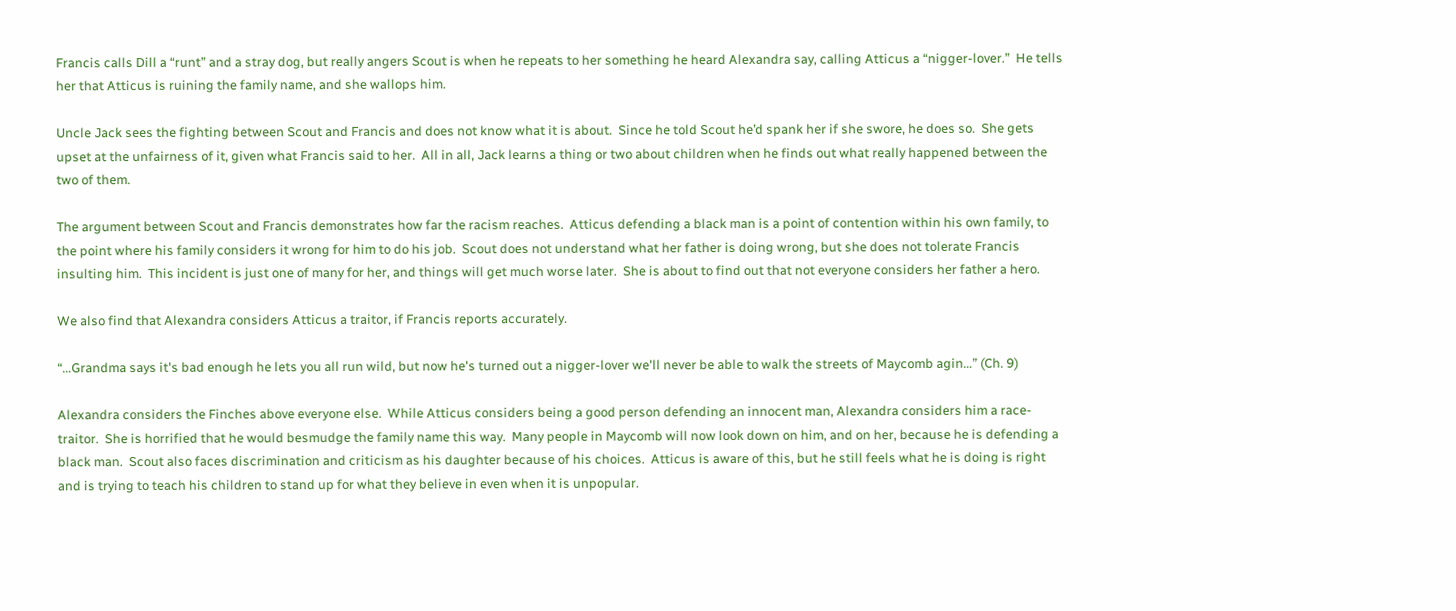Francis calls Dill a “runt” and a stray dog, but really angers Scout is when he repeats to her something he heard Alexandra say, calling Atticus a “nigger-lover.”  He tells her that Atticus is ruining the family name, and she wallops him.

Uncle Jack sees the fighting between Scout and Francis and does not know what it is about.  Since he told Scout he’d spank her if she swore, he does so.  She gets upset at the unfairness of it, given what Francis said to her.  All in all, Jack learns a thing or two about children when he finds out what really happened between the two of them.

The argument between Scout and Francis demonstrates how far the racism reaches.  Atticus defending a black man is a point of contention within his own family, to the point where his family considers it wrong for him to do his job.  Scout does not understand what her father is doing wrong, but she does not tolerate Francis insulting him.  This incident is just one of many for her, and things will get much worse later.  She is about to find out that not everyone considers her father a hero.

We also find that Alexandra considers Atticus a traitor, if Francis reports accurately.

“…Grandma says it's bad enough he lets you all run wild, but now he's turned out a nigger-lover we'll never be able to walk the streets of Maycomb agin…” (Ch. 9)

Alexandra considers the Finches above everyone else.  While Atticus considers being a good person defending an innocent man, Alexandra considers him a race-traitor.  She is horrified that he would besmudge the family name this way.  Many people in Maycomb will now look down on him, and on her, because he is defending a black man.  Scout also faces discrimination and criticism as his daughter because of his choices.  Atticus is aware of this, but he still feels what he is doing is right and is trying to teach his children to stand up for what they believe in even when it is unpopular.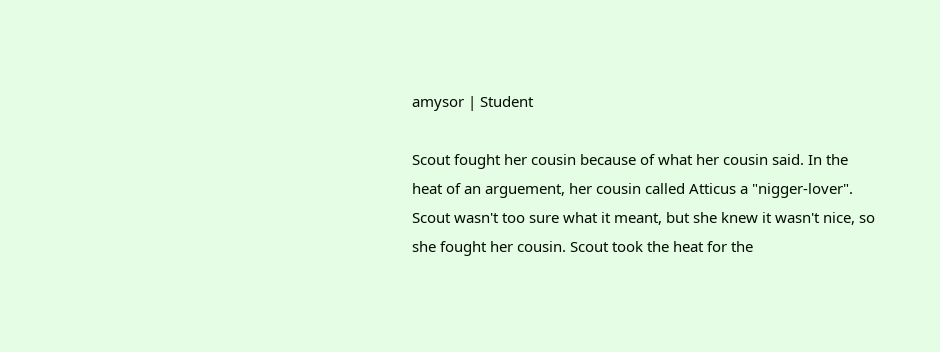amysor | Student

Scout fought her cousin because of what her cousin said. In the heat of an arguement, her cousin called Atticus a "nigger-lover". Scout wasn't too sure what it meant, but she knew it wasn't nice, so she fought her cousin. Scout took the heat for the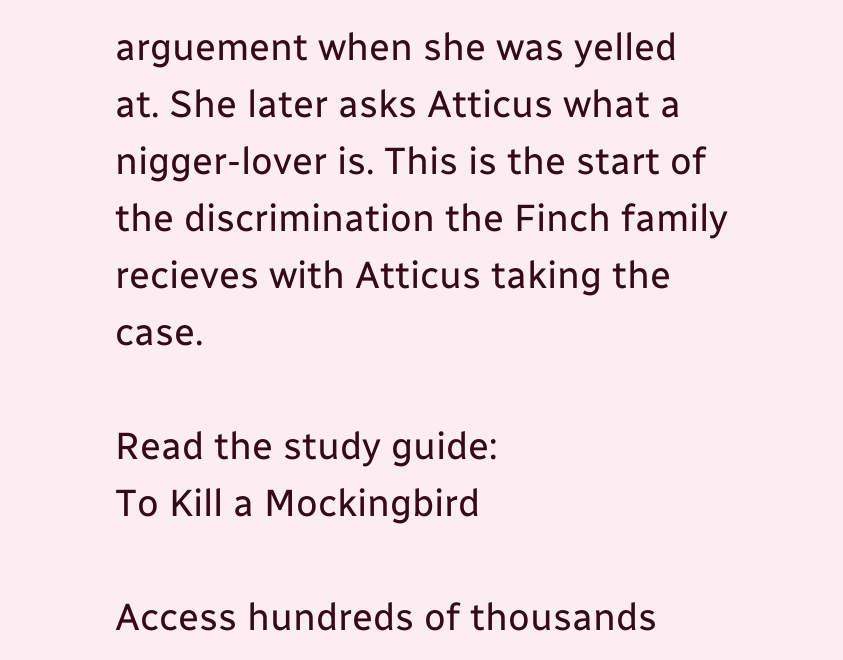arguement when she was yelled at. She later asks Atticus what a nigger-lover is. This is the start of the discrimination the Finch family recieves with Atticus taking the case.

Read the study guide:
To Kill a Mockingbird

Access hundreds of thousands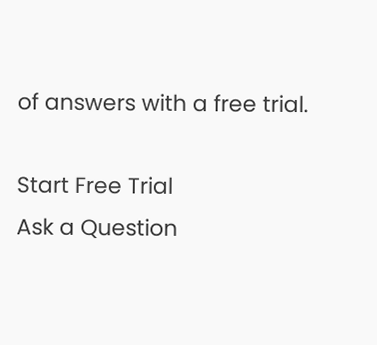of answers with a free trial.

Start Free Trial
Ask a Question